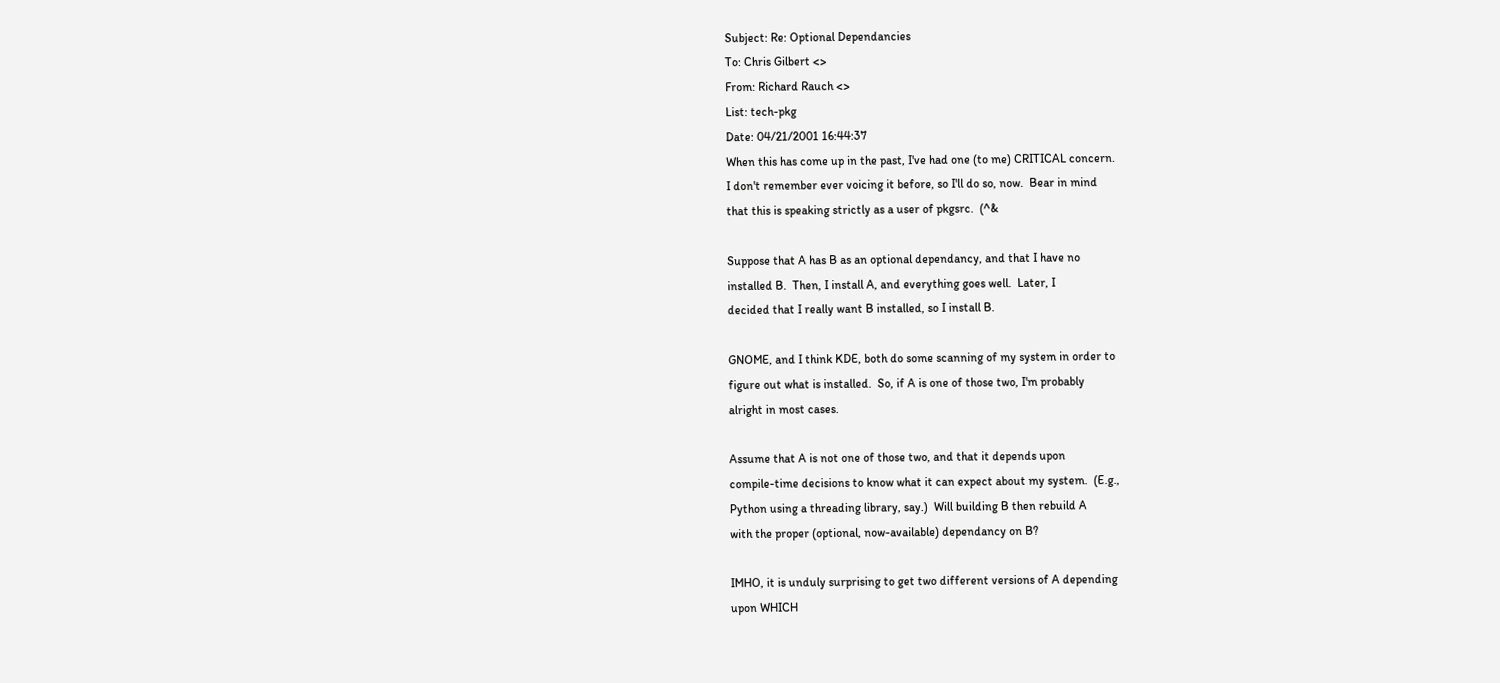Subject: Re: Optional Dependancies
To: Chris Gilbert <>
From: Richard Rauch <>
List: tech-pkg
Date: 04/21/2001 16:44:37
When this has come up in the past, I've had one (to me) CRITICAL concern.
I don't remember ever voicing it before, so I'll do so, now.  Bear in mind
that this is speaking strictly as a user of pkgsrc.  (^&

Suppose that A has B as an optional dependancy, and that I have no
installed B.  Then, I install A, and everything goes well.  Later, I
decided that I really want B installed, so I install B.

GNOME, and I think KDE, both do some scanning of my system in order to
figure out what is installed.  So, if A is one of those two, I'm probably
alright in most cases.

Assume that A is not one of those two, and that it depends upon
compile-time decisions to know what it can expect about my system.  (E.g.,
Python using a threading library, say.)  Will building B then rebuild A
with the proper (optional, now-available) dependancy on B?

IMHO, it is unduly surprising to get two different versions of A depending
upon WHICH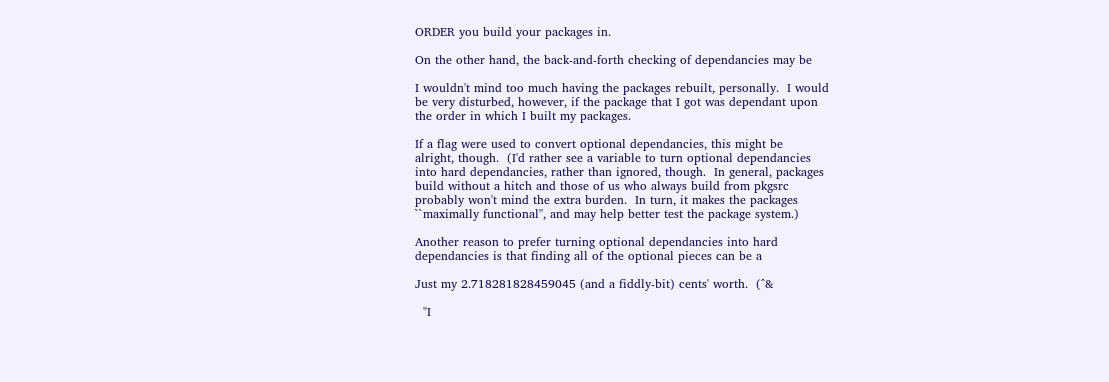ORDER you build your packages in.

On the other hand, the back-and-forth checking of dependancies may be

I wouldn't mind too much having the packages rebuilt, personally.  I would
be very disturbed, however, if the package that I got was dependant upon
the order in which I built my packages.

If a flag were used to convert optional dependancies, this might be
alright, though.  (I'd rather see a variable to turn optional dependancies
into hard dependancies, rather than ignored, though.  In general, packages
build without a hitch and those of us who always build from pkgsrc
probably won't mind the extra burden.  In turn, it makes the packages
``maximally functional'', and may help better test the package system.)

Another reason to prefer turning optional dependancies into hard
dependancies is that finding all of the optional pieces can be a

Just my 2.718281828459045 (and a fiddly-bit) cents' worth.  (^&

  "I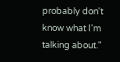probably don't know what I'm talking about."